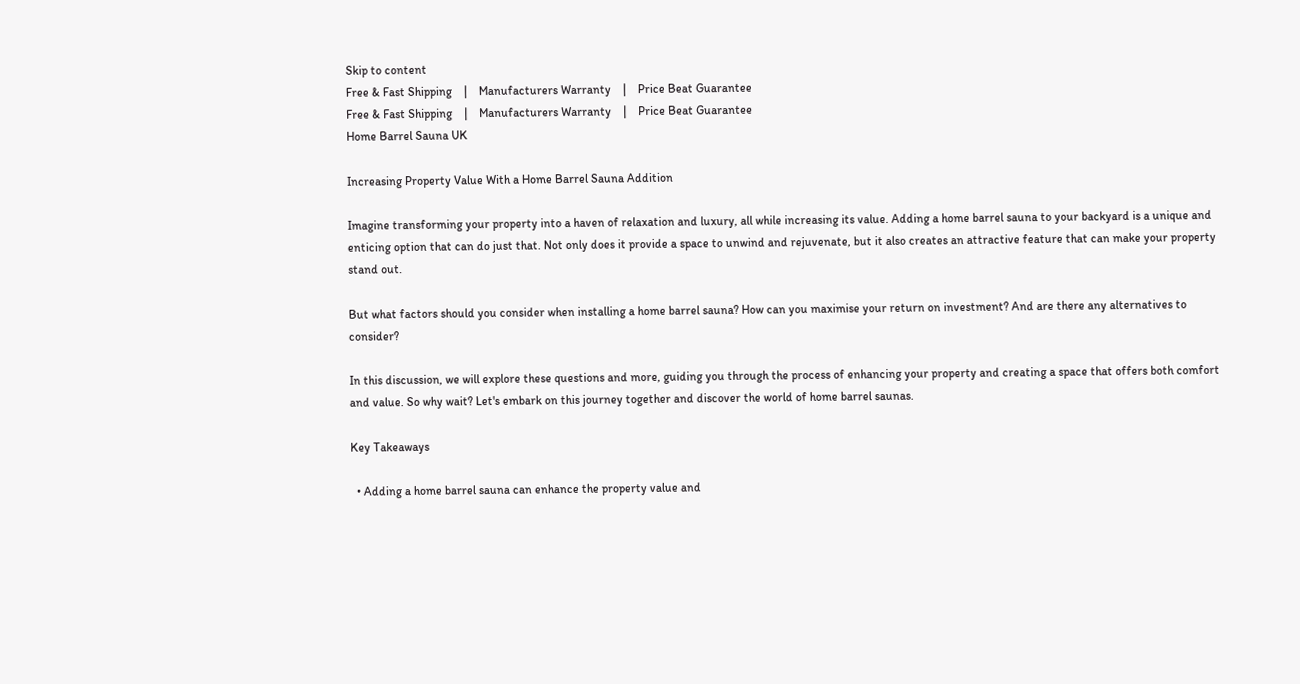Skip to content
Free & Fast Shipping    |    Manufacturers Warranty    |    Price Beat Guarantee
Free & Fast Shipping    |    Manufacturers Warranty    |    Price Beat Guarantee
Home Barrel Sauna UK

Increasing Property Value With a Home Barrel Sauna Addition

Imagine transforming your property into a haven of relaxation and luxury, all while increasing its value. Adding a home barrel sauna to your backyard is a unique and enticing option that can do just that. Not only does it provide a space to unwind and rejuvenate, but it also creates an attractive feature that can make your property stand out.

But what factors should you consider when installing a home barrel sauna? How can you maximise your return on investment? And are there any alternatives to consider?

In this discussion, we will explore these questions and more, guiding you through the process of enhancing your property and creating a space that offers both comfort and value. So why wait? Let's embark on this journey together and discover the world of home barrel saunas.

Key Takeaways

  • Adding a home barrel sauna can enhance the property value and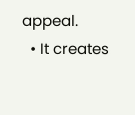appeal.
  • It creates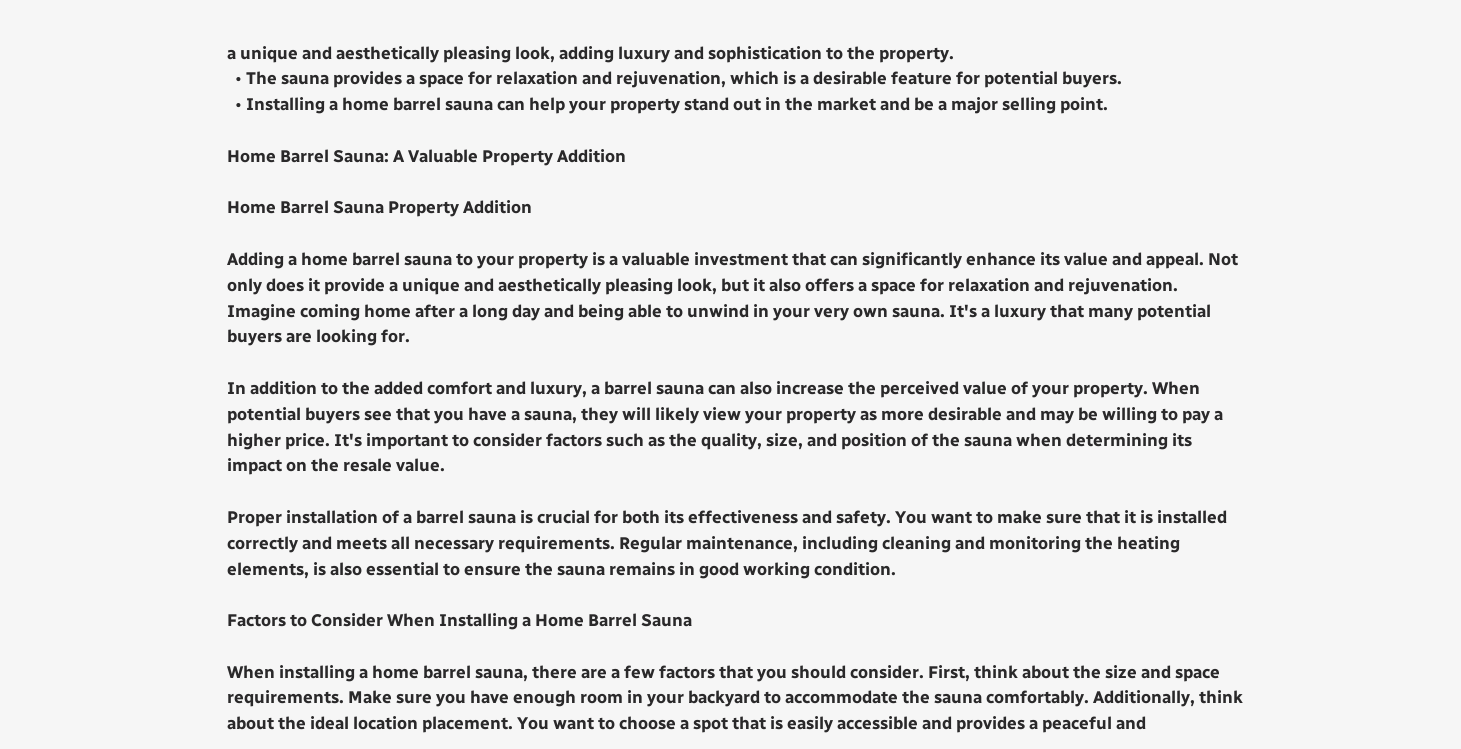a unique and aesthetically pleasing look, adding luxury and sophistication to the property.
  • The sauna provides a space for relaxation and rejuvenation, which is a desirable feature for potential buyers.
  • Installing a home barrel sauna can help your property stand out in the market and be a major selling point.

Home Barrel Sauna: A Valuable Property Addition

Home Barrel Sauna Property Addition

Adding a home barrel sauna to your property is a valuable investment that can significantly enhance its value and appeal. Not only does it provide a unique and aesthetically pleasing look, but it also offers a space for relaxation and rejuvenation. Imagine coming home after a long day and being able to unwind in your very own sauna. It's a luxury that many potential buyers are looking for.

In addition to the added comfort and luxury, a barrel sauna can also increase the perceived value of your property. When potential buyers see that you have a sauna, they will likely view your property as more desirable and may be willing to pay a higher price. It's important to consider factors such as the quality, size, and position of the sauna when determining its impact on the resale value.

Proper installation of a barrel sauna is crucial for both its effectiveness and safety. You want to make sure that it is installed correctly and meets all necessary requirements. Regular maintenance, including cleaning and monitoring the heating elements, is also essential to ensure the sauna remains in good working condition.

Factors to Consider When Installing a Home Barrel Sauna

When installing a home barrel sauna, there are a few factors that you should consider. First, think about the size and space requirements. Make sure you have enough room in your backyard to accommodate the sauna comfortably. Additionally, think about the ideal location placement. You want to choose a spot that is easily accessible and provides a peaceful and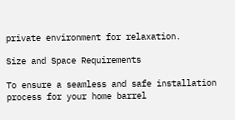private environment for relaxation.

Size and Space Requirements

To ensure a seamless and safe installation process for your home barrel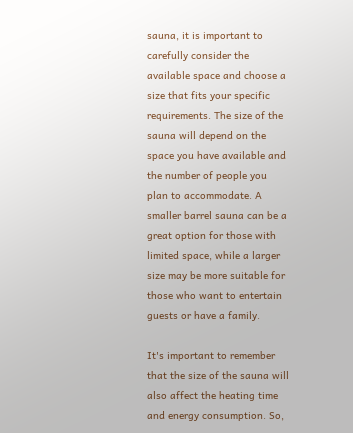sauna, it is important to carefully consider the available space and choose a size that fits your specific requirements. The size of the sauna will depend on the space you have available and the number of people you plan to accommodate. A smaller barrel sauna can be a great option for those with limited space, while a larger size may be more suitable for those who want to entertain guests or have a family.

It's important to remember that the size of the sauna will also affect the heating time and energy consumption. So,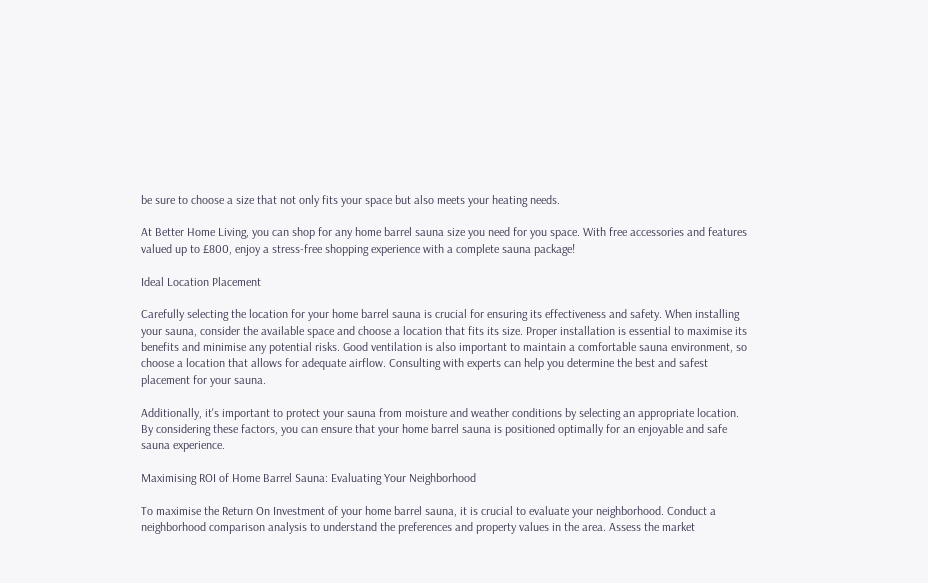be sure to choose a size that not only fits your space but also meets your heating needs.

At Better Home Living, you can shop for any home barrel sauna size you need for you space. With free accessories and features valued up to £800, enjoy a stress-free shopping experience with a complete sauna package!

Ideal Location Placement

Carefully selecting the location for your home barrel sauna is crucial for ensuring its effectiveness and safety. When installing your sauna, consider the available space and choose a location that fits its size. Proper installation is essential to maximise its benefits and minimise any potential risks. Good ventilation is also important to maintain a comfortable sauna environment, so choose a location that allows for adequate airflow. Consulting with experts can help you determine the best and safest placement for your sauna.

Additionally, it's important to protect your sauna from moisture and weather conditions by selecting an appropriate location. By considering these factors, you can ensure that your home barrel sauna is positioned optimally for an enjoyable and safe sauna experience.

Maximising ROI of Home Barrel Sauna: Evaluating Your Neighborhood

To maximise the Return On Investment of your home barrel sauna, it is crucial to evaluate your neighborhood. Conduct a neighborhood comparison analysis to understand the preferences and property values in the area. Assess the market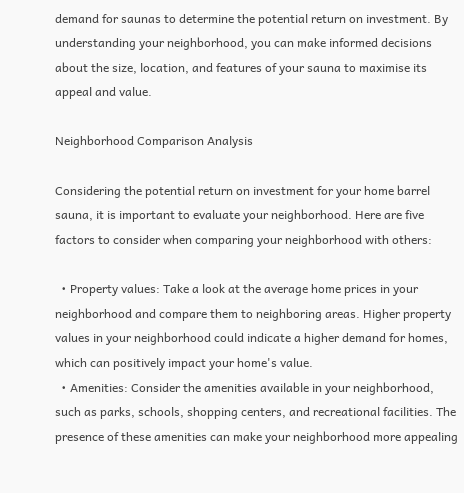demand for saunas to determine the potential return on investment. By understanding your neighborhood, you can make informed decisions about the size, location, and features of your sauna to maximise its appeal and value.

Neighborhood Comparison Analysis

Considering the potential return on investment for your home barrel sauna, it is important to evaluate your neighborhood. Here are five factors to consider when comparing your neighborhood with others:

  • Property values: Take a look at the average home prices in your neighborhood and compare them to neighboring areas. Higher property values in your neighborhood could indicate a higher demand for homes, which can positively impact your home's value.
  • Amenities: Consider the amenities available in your neighborhood, such as parks, schools, shopping centers, and recreational facilities. The presence of these amenities can make your neighborhood more appealing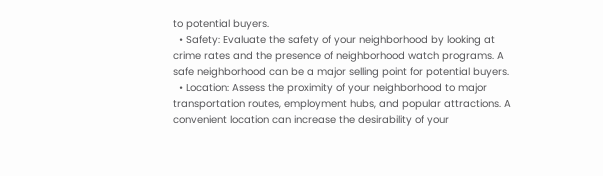to potential buyers.
  • Safety: Evaluate the safety of your neighborhood by looking at crime rates and the presence of neighborhood watch programs. A safe neighborhood can be a major selling point for potential buyers.
  • Location: Assess the proximity of your neighborhood to major transportation routes, employment hubs, and popular attractions. A convenient location can increase the desirability of your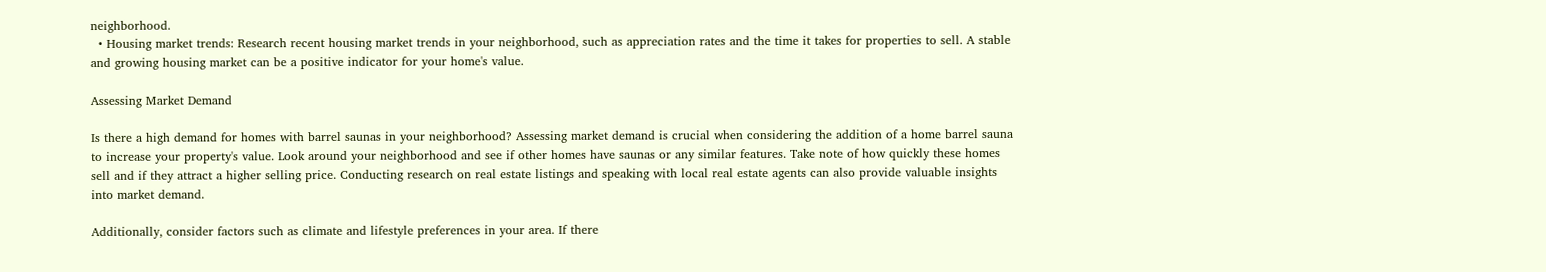neighborhood.
  • Housing market trends: Research recent housing market trends in your neighborhood, such as appreciation rates and the time it takes for properties to sell. A stable and growing housing market can be a positive indicator for your home's value.

Assessing Market Demand

Is there a high demand for homes with barrel saunas in your neighborhood? Assessing market demand is crucial when considering the addition of a home barrel sauna to increase your property's value. Look around your neighborhood and see if other homes have saunas or any similar features. Take note of how quickly these homes sell and if they attract a higher selling price. Conducting research on real estate listings and speaking with local real estate agents can also provide valuable insights into market demand.

Additionally, consider factors such as climate and lifestyle preferences in your area. If there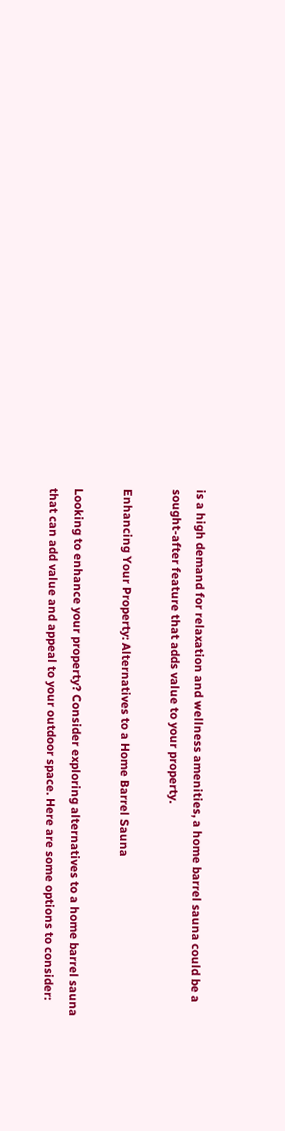is a high demand for relaxation and wellness amenities, a home barrel sauna could be a sought-after feature that adds value to your property.

Enhancing Your Property: Alternatives to a Home Barrel Sauna

Looking to enhance your property? Consider exploring alternatives to a home barrel sauna that can add value and appeal to your outdoor space. Here are some options to consider: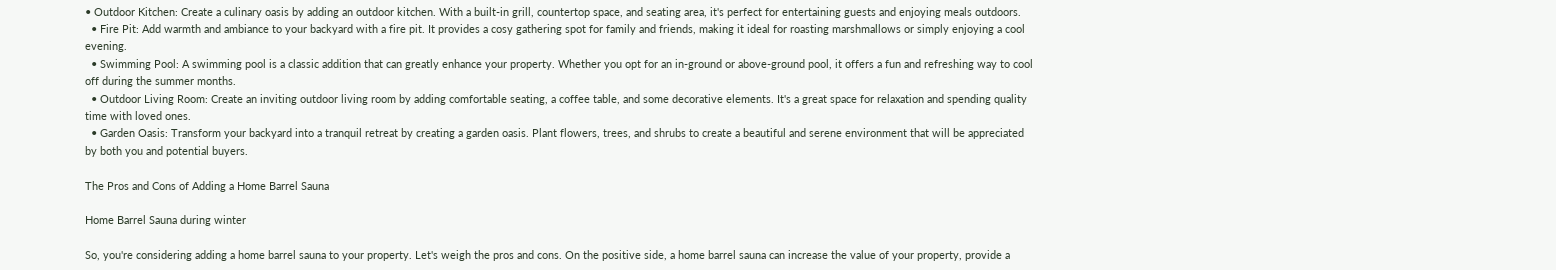• Outdoor Kitchen: Create a culinary oasis by adding an outdoor kitchen. With a built-in grill, countertop space, and seating area, it's perfect for entertaining guests and enjoying meals outdoors.
  • Fire Pit: Add warmth and ambiance to your backyard with a fire pit. It provides a cosy gathering spot for family and friends, making it ideal for roasting marshmallows or simply enjoying a cool evening.
  • Swimming Pool: A swimming pool is a classic addition that can greatly enhance your property. Whether you opt for an in-ground or above-ground pool, it offers a fun and refreshing way to cool off during the summer months.
  • Outdoor Living Room: Create an inviting outdoor living room by adding comfortable seating, a coffee table, and some decorative elements. It's a great space for relaxation and spending quality time with loved ones.
  • Garden Oasis: Transform your backyard into a tranquil retreat by creating a garden oasis. Plant flowers, trees, and shrubs to create a beautiful and serene environment that will be appreciated by both you and potential buyers.

The Pros and Cons of Adding a Home Barrel Sauna

Home Barrel Sauna during winter

So, you're considering adding a home barrel sauna to your property. Let's weigh the pros and cons. On the positive side, a home barrel sauna can increase the value of your property, provide a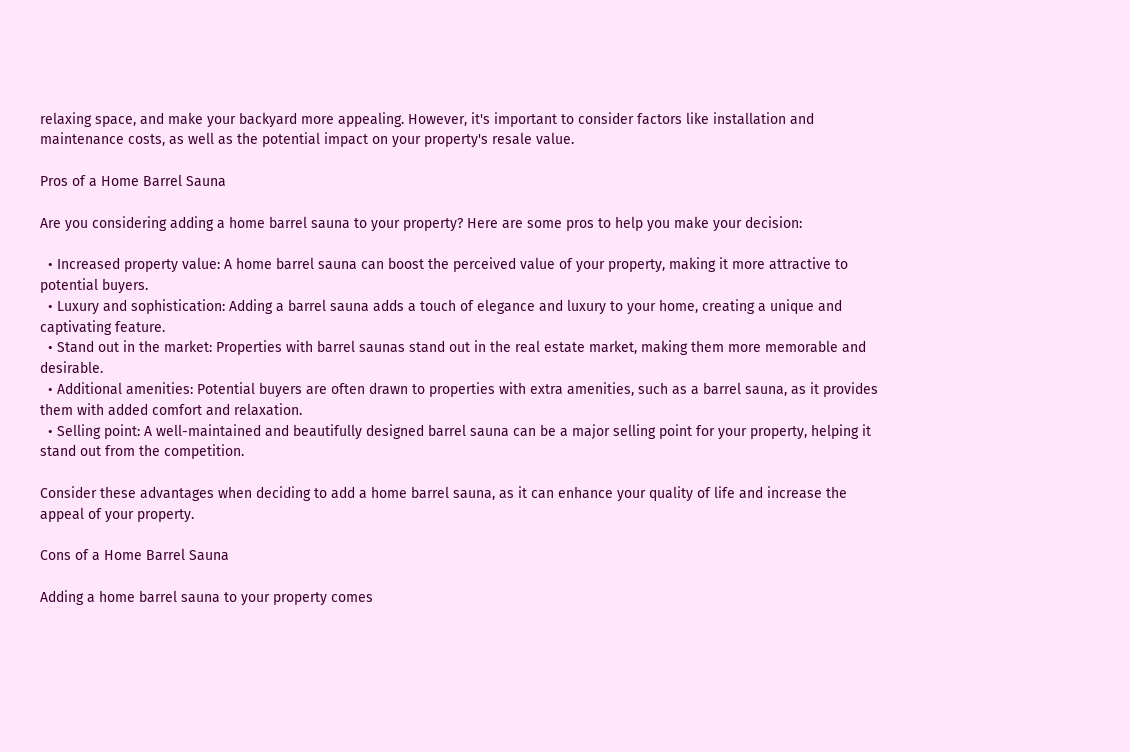relaxing space, and make your backyard more appealing. However, it's important to consider factors like installation and maintenance costs, as well as the potential impact on your property's resale value.

Pros of a Home Barrel Sauna

Are you considering adding a home barrel sauna to your property? Here are some pros to help you make your decision:

  • Increased property value: A home barrel sauna can boost the perceived value of your property, making it more attractive to potential buyers.
  • Luxury and sophistication: Adding a barrel sauna adds a touch of elegance and luxury to your home, creating a unique and captivating feature.
  • Stand out in the market: Properties with barrel saunas stand out in the real estate market, making them more memorable and desirable.
  • Additional amenities: Potential buyers are often drawn to properties with extra amenities, such as a barrel sauna, as it provides them with added comfort and relaxation.
  • Selling point: A well-maintained and beautifully designed barrel sauna can be a major selling point for your property, helping it stand out from the competition.

Consider these advantages when deciding to add a home barrel sauna, as it can enhance your quality of life and increase the appeal of your property.

Cons of a Home Barrel Sauna

Adding a home barrel sauna to your property comes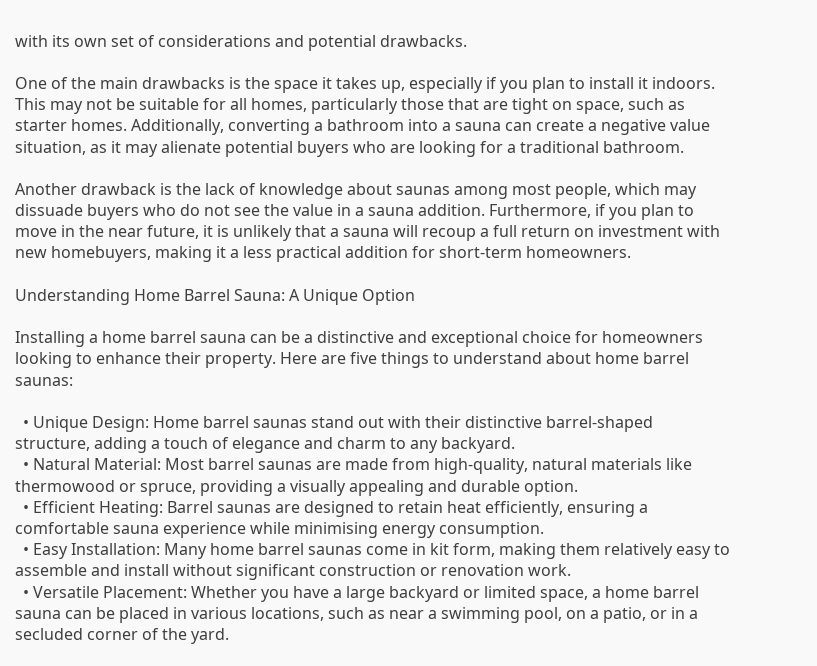with its own set of considerations and potential drawbacks.

One of the main drawbacks is the space it takes up, especially if you plan to install it indoors. This may not be suitable for all homes, particularly those that are tight on space, such as starter homes. Additionally, converting a bathroom into a sauna can create a negative value situation, as it may alienate potential buyers who are looking for a traditional bathroom.

Another drawback is the lack of knowledge about saunas among most people, which may dissuade buyers who do not see the value in a sauna addition. Furthermore, if you plan to move in the near future, it is unlikely that a sauna will recoup a full return on investment with new homebuyers, making it a less practical addition for short-term homeowners.

Understanding Home Barrel Sauna: A Unique Option

Installing a home barrel sauna can be a distinctive and exceptional choice for homeowners looking to enhance their property. Here are five things to understand about home barrel saunas:

  • Unique Design: Home barrel saunas stand out with their distinctive barrel-shaped structure, adding a touch of elegance and charm to any backyard.
  • Natural Material: Most barrel saunas are made from high-quality, natural materials like thermowood or spruce, providing a visually appealing and durable option.
  • Efficient Heating: Barrel saunas are designed to retain heat efficiently, ensuring a comfortable sauna experience while minimising energy consumption.
  • Easy Installation: Many home barrel saunas come in kit form, making them relatively easy to assemble and install without significant construction or renovation work.
  • Versatile Placement: Whether you have a large backyard or limited space, a home barrel sauna can be placed in various locations, such as near a swimming pool, on a patio, or in a secluded corner of the yard.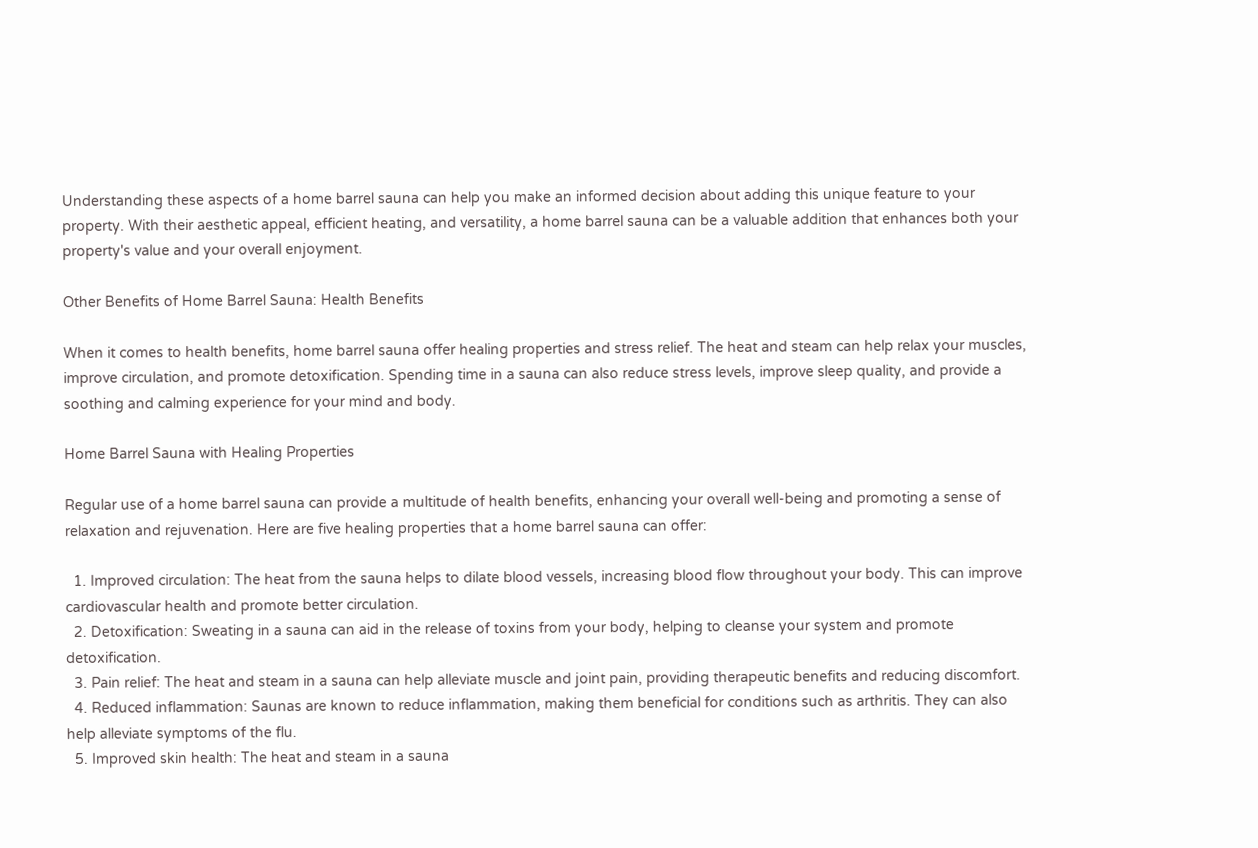Understanding these aspects of a home barrel sauna can help you make an informed decision about adding this unique feature to your property. With their aesthetic appeal, efficient heating, and versatility, a home barrel sauna can be a valuable addition that enhances both your property's value and your overall enjoyment.

Other Benefits of Home Barrel Sauna: Health Benefits

When it comes to health benefits, home barrel sauna offer healing properties and stress relief. The heat and steam can help relax your muscles, improve circulation, and promote detoxification. Spending time in a sauna can also reduce stress levels, improve sleep quality, and provide a soothing and calming experience for your mind and body.

Home Barrel Sauna with Healing Properties

Regular use of a home barrel sauna can provide a multitude of health benefits, enhancing your overall well-being and promoting a sense of relaxation and rejuvenation. Here are five healing properties that a home barrel sauna can offer:

  1. Improved circulation: The heat from the sauna helps to dilate blood vessels, increasing blood flow throughout your body. This can improve cardiovascular health and promote better circulation.
  2. Detoxification: Sweating in a sauna can aid in the release of toxins from your body, helping to cleanse your system and promote detoxification.
  3. Pain relief: The heat and steam in a sauna can help alleviate muscle and joint pain, providing therapeutic benefits and reducing discomfort.
  4. Reduced inflammation: Saunas are known to reduce inflammation, making them beneficial for conditions such as arthritis. They can also help alleviate symptoms of the flu.
  5. Improved skin health: The heat and steam in a sauna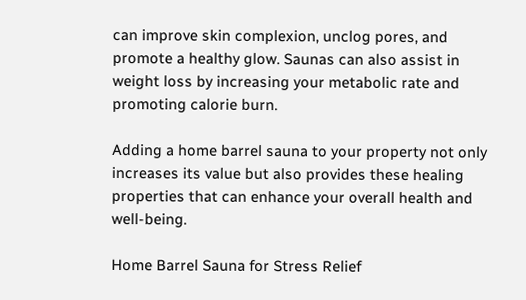can improve skin complexion, unclog pores, and promote a healthy glow. Saunas can also assist in weight loss by increasing your metabolic rate and promoting calorie burn.

Adding a home barrel sauna to your property not only increases its value but also provides these healing properties that can enhance your overall health and well-being.

Home Barrel Sauna for Stress Relief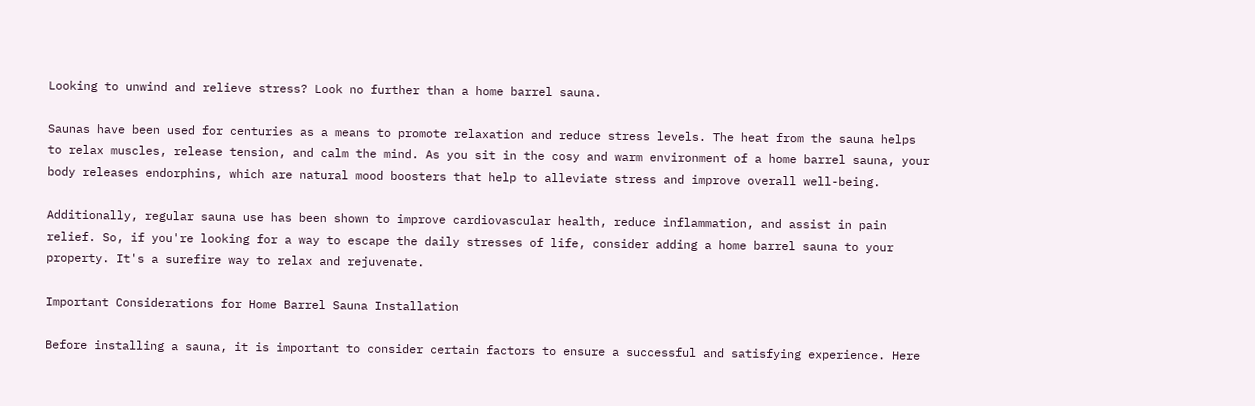Looking to unwind and relieve stress? Look no further than a home barrel sauna.

Saunas have been used for centuries as a means to promote relaxation and reduce stress levels. The heat from the sauna helps to relax muscles, release tension, and calm the mind. As you sit in the cosy and warm environment of a home barrel sauna, your body releases endorphins, which are natural mood boosters that help to alleviate stress and improve overall well-being.

Additionally, regular sauna use has been shown to improve cardiovascular health, reduce inflammation, and assist in pain relief. So, if you're looking for a way to escape the daily stresses of life, consider adding a home barrel sauna to your property. It's a surefire way to relax and rejuvenate.

Important Considerations for Home Barrel Sauna Installation

Before installing a sauna, it is important to consider certain factors to ensure a successful and satisfying experience. Here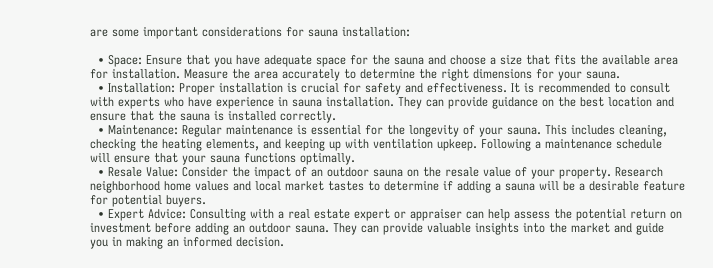are some important considerations for sauna installation:

  • Space: Ensure that you have adequate space for the sauna and choose a size that fits the available area for installation. Measure the area accurately to determine the right dimensions for your sauna.
  • Installation: Proper installation is crucial for safety and effectiveness. It is recommended to consult with experts who have experience in sauna installation. They can provide guidance on the best location and ensure that the sauna is installed correctly.
  • Maintenance: Regular maintenance is essential for the longevity of your sauna. This includes cleaning, checking the heating elements, and keeping up with ventilation upkeep. Following a maintenance schedule will ensure that your sauna functions optimally.
  • Resale Value: Consider the impact of an outdoor sauna on the resale value of your property. Research neighborhood home values and local market tastes to determine if adding a sauna will be a desirable feature for potential buyers.
  • Expert Advice: Consulting with a real estate expert or appraiser can help assess the potential return on investment before adding an outdoor sauna. They can provide valuable insights into the market and guide you in making an informed decision.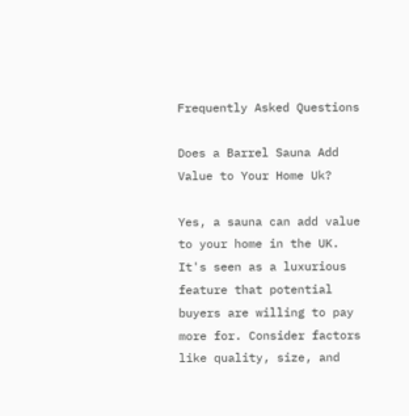Frequently Asked Questions

Does a Barrel Sauna Add Value to Your Home Uk?

Yes, a sauna can add value to your home in the UK. It's seen as a luxurious feature that potential buyers are willing to pay more for. Consider factors like quality, size, and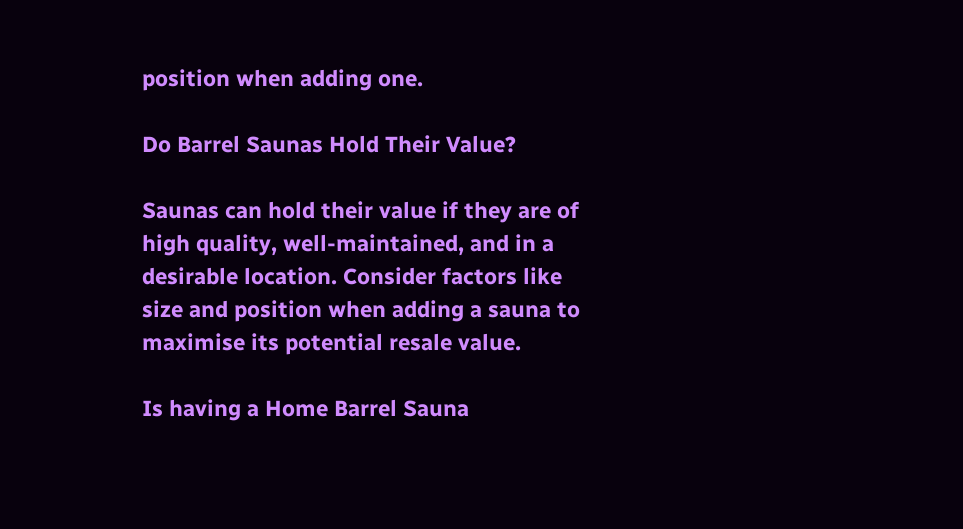position when adding one.

Do Barrel Saunas Hold Their Value?

Saunas can hold their value if they are of high quality, well-maintained, and in a desirable location. Consider factors like size and position when adding a sauna to maximise its potential resale value.

Is having a Home Barrel Sauna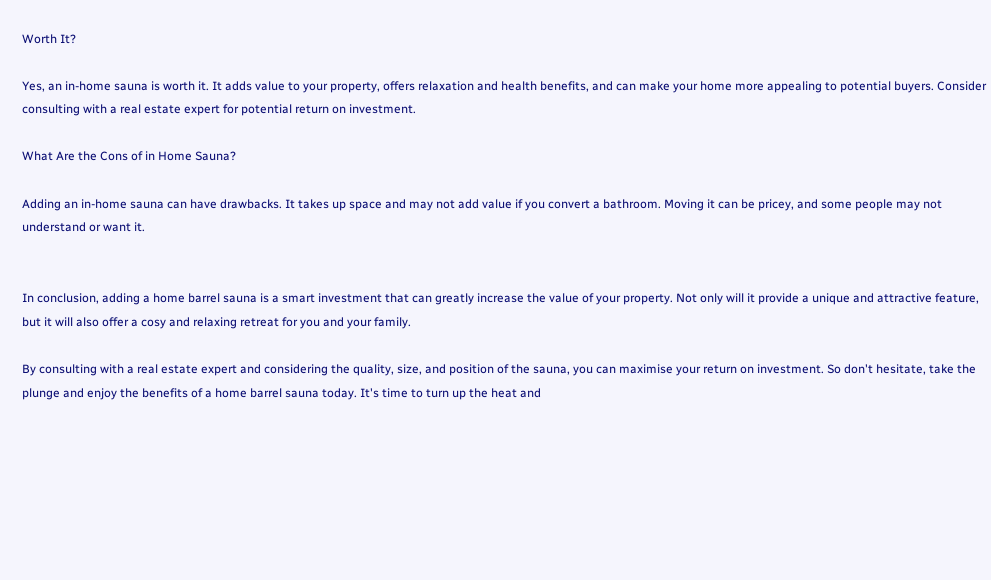Worth It?

Yes, an in-home sauna is worth it. It adds value to your property, offers relaxation and health benefits, and can make your home more appealing to potential buyers. Consider consulting with a real estate expert for potential return on investment.

What Are the Cons of in Home Sauna?

Adding an in-home sauna can have drawbacks. It takes up space and may not add value if you convert a bathroom. Moving it can be pricey, and some people may not understand or want it.


In conclusion, adding a home barrel sauna is a smart investment that can greatly increase the value of your property. Not only will it provide a unique and attractive feature, but it will also offer a cosy and relaxing retreat for you and your family.

By consulting with a real estate expert and considering the quality, size, and position of the sauna, you can maximise your return on investment. So don't hesitate, take the plunge and enjoy the benefits of a home barrel sauna today. It's time to turn up the heat and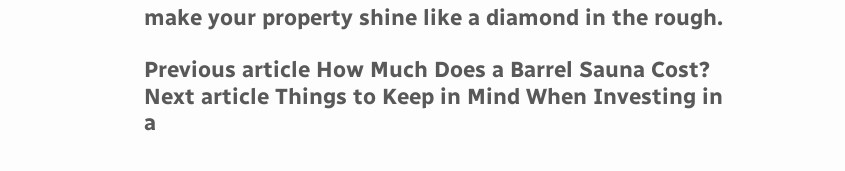make your property shine like a diamond in the rough.

Previous article How Much Does a Barrel Sauna Cost?
Next article Things to Keep in Mind When Investing in a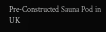Pre-Constructed Sauna Pod in UK